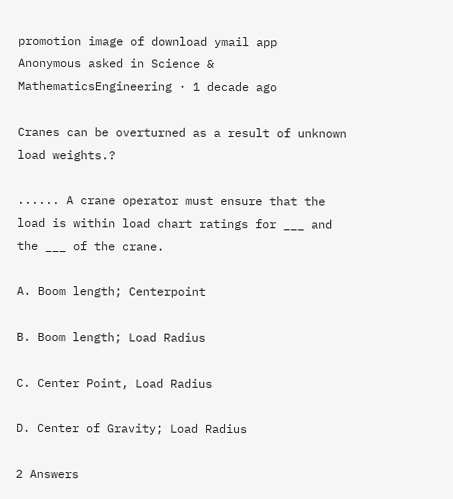promotion image of download ymail app
Anonymous asked in Science & MathematicsEngineering · 1 decade ago

Cranes can be overturned as a result of unknown load weights.?

...... A crane operator must ensure that the load is within load chart ratings for ___ and the ___ of the crane.

A. Boom length; Centerpoint

B. Boom length; Load Radius

C. Center Point, Load Radius

D. Center of Gravity; Load Radius

2 Answers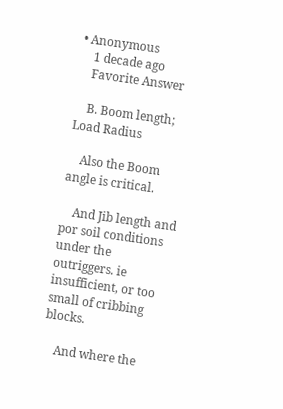• Anonymous
    1 decade ago
    Favorite Answer

    B. Boom length; Load Radius

    Also the Boom angle is critical.

    And Jib length and por soil conditions under the outriggers. ie insufficient, or too small of cribbing blocks.

    And where the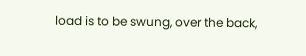load is to be swung, over the back,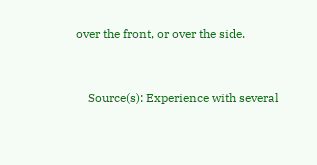over the front, or over the side.


    Source(s): Experience with several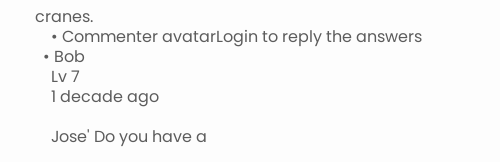cranes.
    • Commenter avatarLogin to reply the answers
  • Bob
    Lv 7
    1 decade ago

    Jose' Do you have a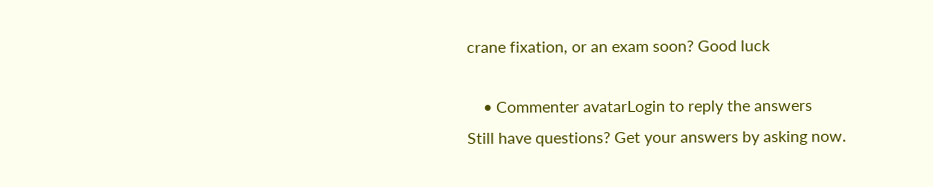crane fixation, or an exam soon? Good luck

    • Commenter avatarLogin to reply the answers
Still have questions? Get your answers by asking now.